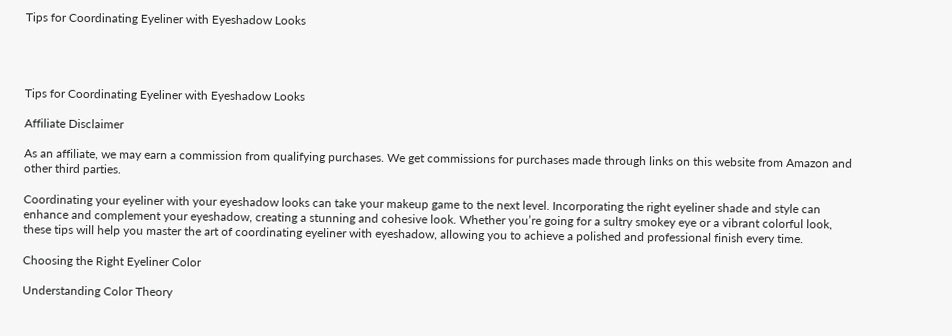Tips for Coordinating Eyeliner with Eyeshadow Looks




Tips for Coordinating Eyeliner with Eyeshadow Looks

Affiliate Disclaimer

As an affiliate, we may earn a commission from qualifying purchases. We get commissions for purchases made through links on this website from Amazon and other third parties.

Coordinating your eyeliner with your eyeshadow looks can take your makeup game to the next level. Incorporating the right eyeliner shade and style can enhance and complement your eyeshadow, creating a stunning and cohesive look. Whether you’re going for a sultry smokey eye or a vibrant colorful look, these tips will help you master the art of coordinating eyeliner with eyeshadow, allowing you to achieve a polished and professional finish every time.

Choosing the Right Eyeliner Color

Understanding Color Theory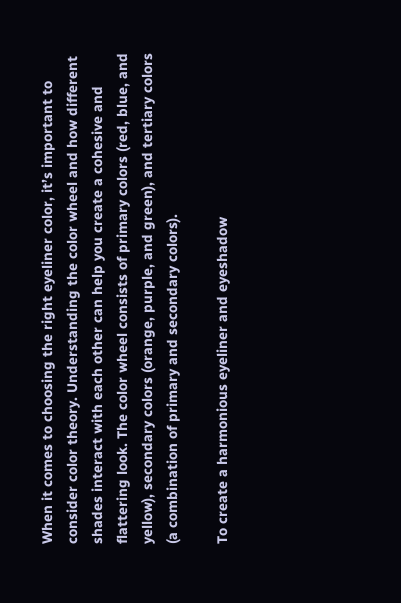When it comes to choosing the right eyeliner color, it’s important to consider color theory. Understanding the color wheel and how different shades interact with each other can help you create a cohesive and flattering look. The color wheel consists of primary colors (red, blue, and yellow), secondary colors (orange, purple, and green), and tertiary colors (a combination of primary and secondary colors).

To create a harmonious eyeliner and eyeshadow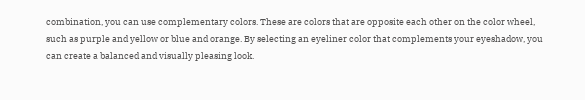combination, you can use complementary colors. These are colors that are opposite each other on the color wheel, such as purple and yellow or blue and orange. By selecting an eyeliner color that complements your eyeshadow, you can create a balanced and visually pleasing look.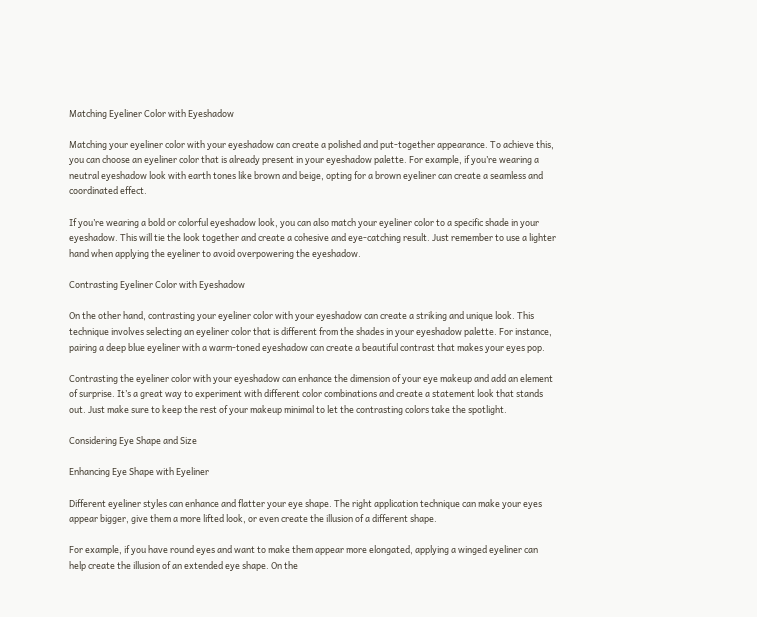Matching Eyeliner Color with Eyeshadow

Matching your eyeliner color with your eyeshadow can create a polished and put-together appearance. To achieve this, you can choose an eyeliner color that is already present in your eyeshadow palette. For example, if you’re wearing a neutral eyeshadow look with earth tones like brown and beige, opting for a brown eyeliner can create a seamless and coordinated effect.

If you’re wearing a bold or colorful eyeshadow look, you can also match your eyeliner color to a specific shade in your eyeshadow. This will tie the look together and create a cohesive and eye-catching result. Just remember to use a lighter hand when applying the eyeliner to avoid overpowering the eyeshadow.

Contrasting Eyeliner Color with Eyeshadow

On the other hand, contrasting your eyeliner color with your eyeshadow can create a striking and unique look. This technique involves selecting an eyeliner color that is different from the shades in your eyeshadow palette. For instance, pairing a deep blue eyeliner with a warm-toned eyeshadow can create a beautiful contrast that makes your eyes pop.

Contrasting the eyeliner color with your eyeshadow can enhance the dimension of your eye makeup and add an element of surprise. It’s a great way to experiment with different color combinations and create a statement look that stands out. Just make sure to keep the rest of your makeup minimal to let the contrasting colors take the spotlight.

Considering Eye Shape and Size

Enhancing Eye Shape with Eyeliner

Different eyeliner styles can enhance and flatter your eye shape. The right application technique can make your eyes appear bigger, give them a more lifted look, or even create the illusion of a different shape.

For example, if you have round eyes and want to make them appear more elongated, applying a winged eyeliner can help create the illusion of an extended eye shape. On the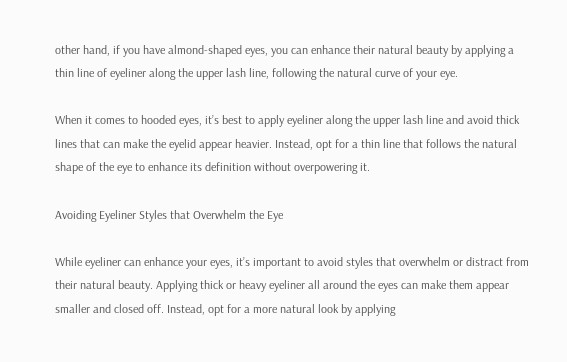other hand, if you have almond-shaped eyes, you can enhance their natural beauty by applying a thin line of eyeliner along the upper lash line, following the natural curve of your eye.

When it comes to hooded eyes, it’s best to apply eyeliner along the upper lash line and avoid thick lines that can make the eyelid appear heavier. Instead, opt for a thin line that follows the natural shape of the eye to enhance its definition without overpowering it.

Avoiding Eyeliner Styles that Overwhelm the Eye

While eyeliner can enhance your eyes, it’s important to avoid styles that overwhelm or distract from their natural beauty. Applying thick or heavy eyeliner all around the eyes can make them appear smaller and closed off. Instead, opt for a more natural look by applying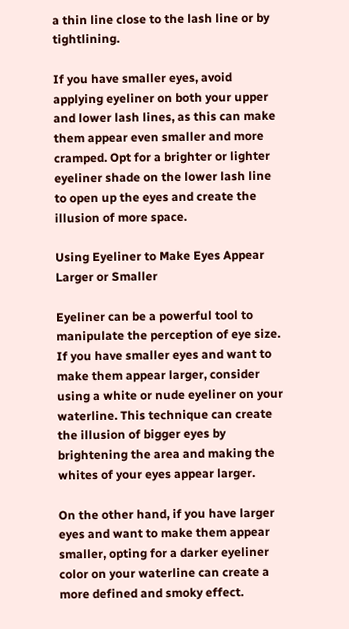a thin line close to the lash line or by tightlining.

If you have smaller eyes, avoid applying eyeliner on both your upper and lower lash lines, as this can make them appear even smaller and more cramped. Opt for a brighter or lighter eyeliner shade on the lower lash line to open up the eyes and create the illusion of more space.

Using Eyeliner to Make Eyes Appear Larger or Smaller

Eyeliner can be a powerful tool to manipulate the perception of eye size. If you have smaller eyes and want to make them appear larger, consider using a white or nude eyeliner on your waterline. This technique can create the illusion of bigger eyes by brightening the area and making the whites of your eyes appear larger.

On the other hand, if you have larger eyes and want to make them appear smaller, opting for a darker eyeliner color on your waterline can create a more defined and smoky effect.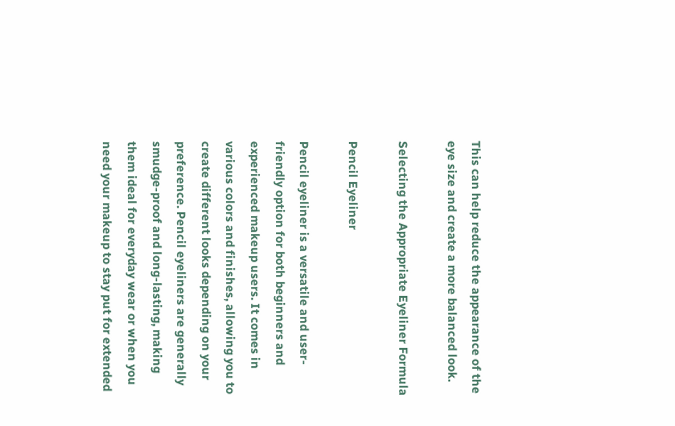This can help reduce the appearance of the eye size and create a more balanced look.

Selecting the Appropriate Eyeliner Formula

Pencil Eyeliner

Pencil eyeliner is a versatile and user-friendly option for both beginners and experienced makeup users. It comes in various colors and finishes, allowing you to create different looks depending on your preference. Pencil eyeliners are generally smudge-proof and long-lasting, making them ideal for everyday wear or when you need your makeup to stay put for extended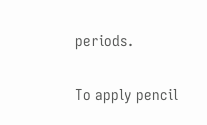periods.

To apply pencil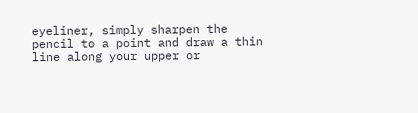eyeliner, simply sharpen the pencil to a point and draw a thin line along your upper or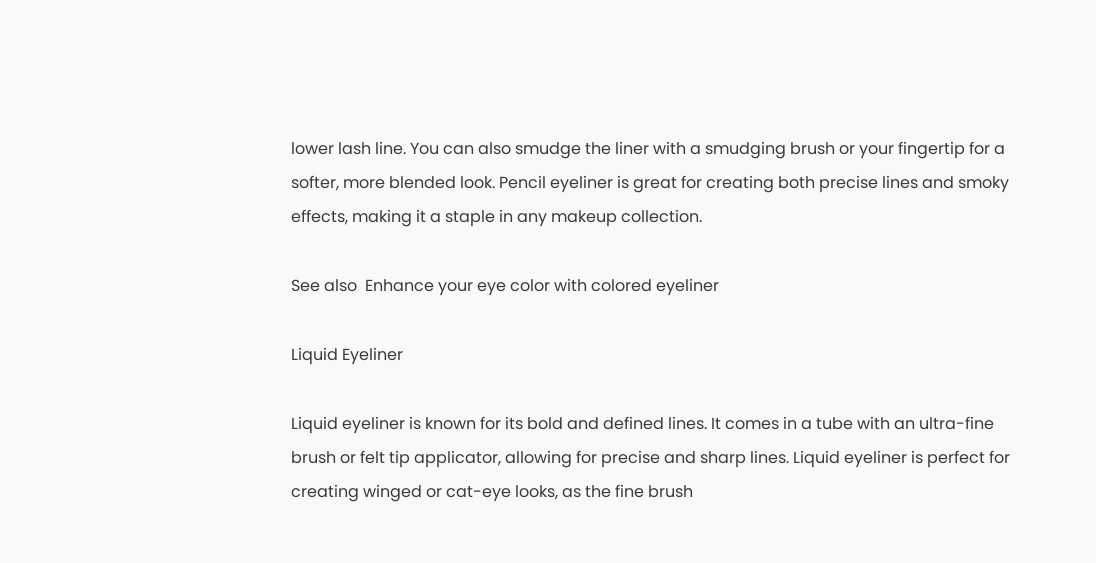lower lash line. You can also smudge the liner with a smudging brush or your fingertip for a softer, more blended look. Pencil eyeliner is great for creating both precise lines and smoky effects, making it a staple in any makeup collection.

See also  Enhance your eye color with colored eyeliner

Liquid Eyeliner

Liquid eyeliner is known for its bold and defined lines. It comes in a tube with an ultra-fine brush or felt tip applicator, allowing for precise and sharp lines. Liquid eyeliner is perfect for creating winged or cat-eye looks, as the fine brush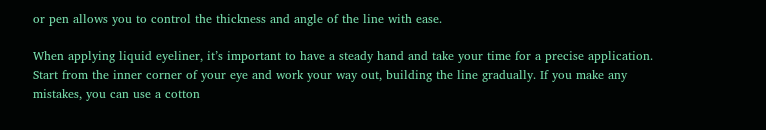or pen allows you to control the thickness and angle of the line with ease.

When applying liquid eyeliner, it’s important to have a steady hand and take your time for a precise application. Start from the inner corner of your eye and work your way out, building the line gradually. If you make any mistakes, you can use a cotton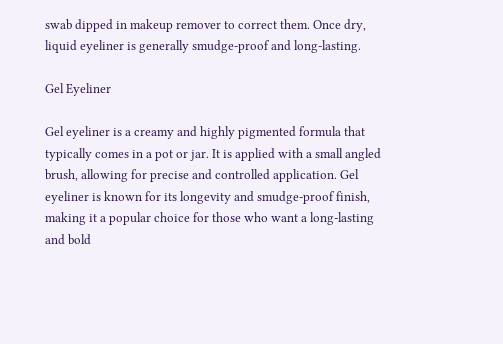swab dipped in makeup remover to correct them. Once dry, liquid eyeliner is generally smudge-proof and long-lasting.

Gel Eyeliner

Gel eyeliner is a creamy and highly pigmented formula that typically comes in a pot or jar. It is applied with a small angled brush, allowing for precise and controlled application. Gel eyeliner is known for its longevity and smudge-proof finish, making it a popular choice for those who want a long-lasting and bold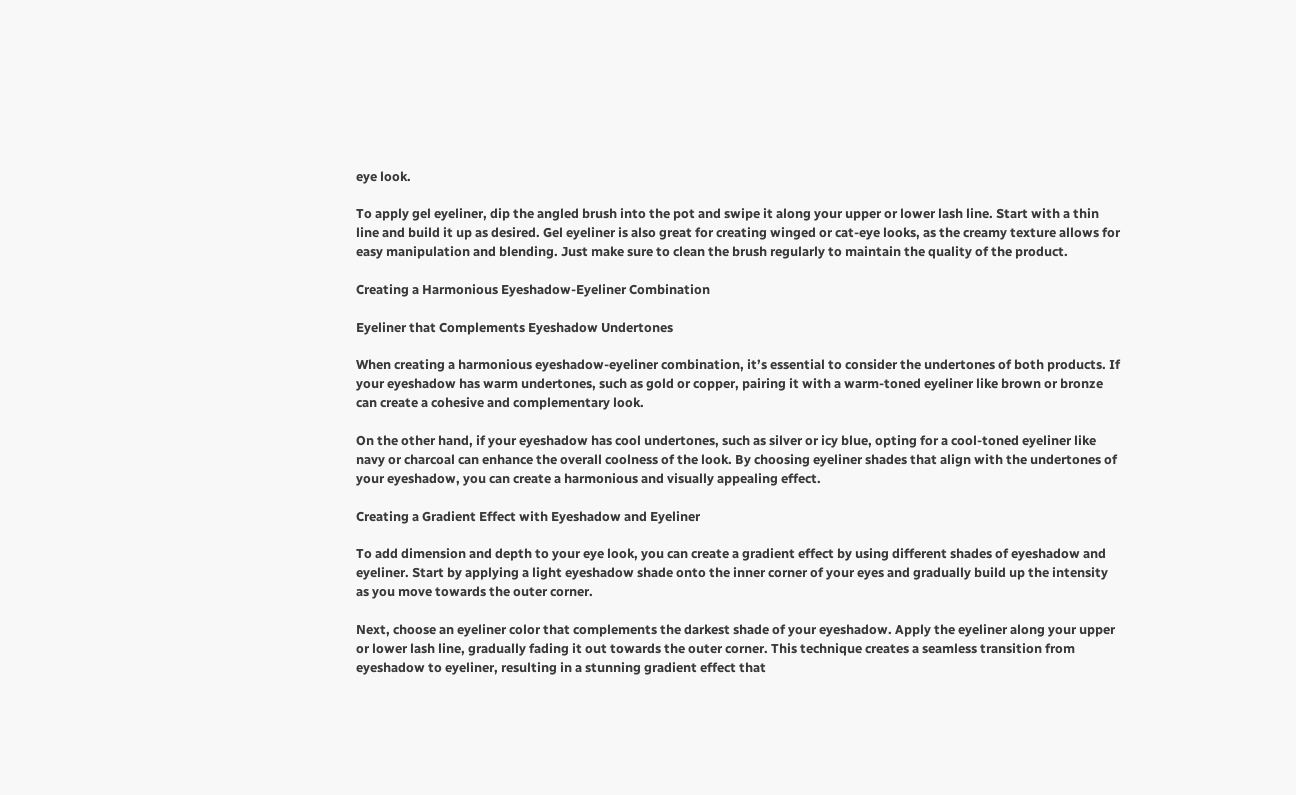eye look.

To apply gel eyeliner, dip the angled brush into the pot and swipe it along your upper or lower lash line. Start with a thin line and build it up as desired. Gel eyeliner is also great for creating winged or cat-eye looks, as the creamy texture allows for easy manipulation and blending. Just make sure to clean the brush regularly to maintain the quality of the product.

Creating a Harmonious Eyeshadow-Eyeliner Combination

Eyeliner that Complements Eyeshadow Undertones

When creating a harmonious eyeshadow-eyeliner combination, it’s essential to consider the undertones of both products. If your eyeshadow has warm undertones, such as gold or copper, pairing it with a warm-toned eyeliner like brown or bronze can create a cohesive and complementary look.

On the other hand, if your eyeshadow has cool undertones, such as silver or icy blue, opting for a cool-toned eyeliner like navy or charcoal can enhance the overall coolness of the look. By choosing eyeliner shades that align with the undertones of your eyeshadow, you can create a harmonious and visually appealing effect.

Creating a Gradient Effect with Eyeshadow and Eyeliner

To add dimension and depth to your eye look, you can create a gradient effect by using different shades of eyeshadow and eyeliner. Start by applying a light eyeshadow shade onto the inner corner of your eyes and gradually build up the intensity as you move towards the outer corner.

Next, choose an eyeliner color that complements the darkest shade of your eyeshadow. Apply the eyeliner along your upper or lower lash line, gradually fading it out towards the outer corner. This technique creates a seamless transition from eyeshadow to eyeliner, resulting in a stunning gradient effect that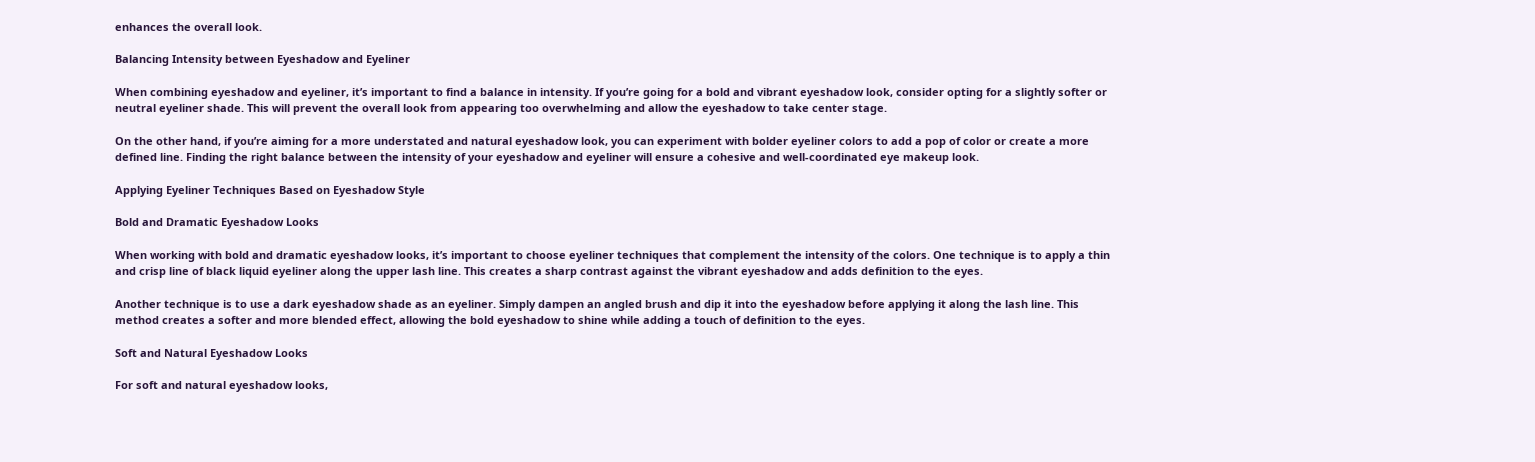enhances the overall look.

Balancing Intensity between Eyeshadow and Eyeliner

When combining eyeshadow and eyeliner, it’s important to find a balance in intensity. If you’re going for a bold and vibrant eyeshadow look, consider opting for a slightly softer or neutral eyeliner shade. This will prevent the overall look from appearing too overwhelming and allow the eyeshadow to take center stage.

On the other hand, if you’re aiming for a more understated and natural eyeshadow look, you can experiment with bolder eyeliner colors to add a pop of color or create a more defined line. Finding the right balance between the intensity of your eyeshadow and eyeliner will ensure a cohesive and well-coordinated eye makeup look.

Applying Eyeliner Techniques Based on Eyeshadow Style

Bold and Dramatic Eyeshadow Looks

When working with bold and dramatic eyeshadow looks, it’s important to choose eyeliner techniques that complement the intensity of the colors. One technique is to apply a thin and crisp line of black liquid eyeliner along the upper lash line. This creates a sharp contrast against the vibrant eyeshadow and adds definition to the eyes.

Another technique is to use a dark eyeshadow shade as an eyeliner. Simply dampen an angled brush and dip it into the eyeshadow before applying it along the lash line. This method creates a softer and more blended effect, allowing the bold eyeshadow to shine while adding a touch of definition to the eyes.

Soft and Natural Eyeshadow Looks

For soft and natural eyeshadow looks,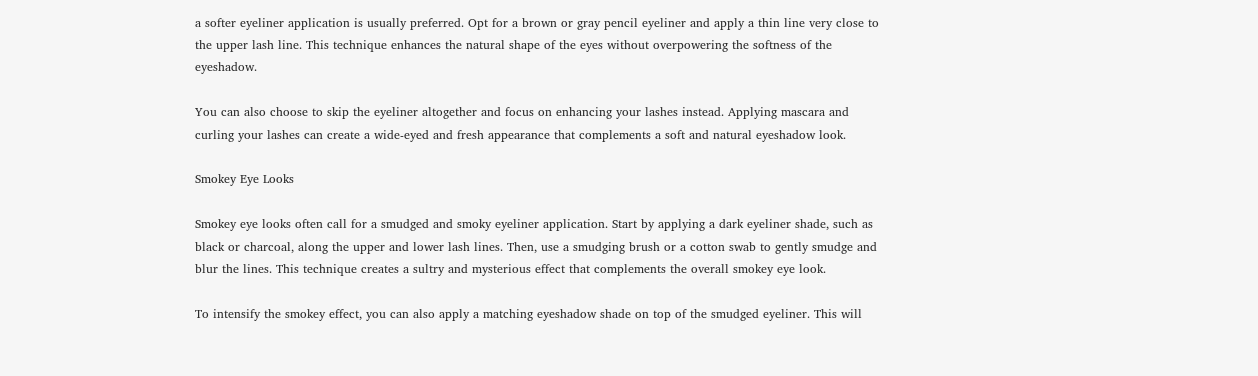a softer eyeliner application is usually preferred. Opt for a brown or gray pencil eyeliner and apply a thin line very close to the upper lash line. This technique enhances the natural shape of the eyes without overpowering the softness of the eyeshadow.

You can also choose to skip the eyeliner altogether and focus on enhancing your lashes instead. Applying mascara and curling your lashes can create a wide-eyed and fresh appearance that complements a soft and natural eyeshadow look.

Smokey Eye Looks

Smokey eye looks often call for a smudged and smoky eyeliner application. Start by applying a dark eyeliner shade, such as black or charcoal, along the upper and lower lash lines. Then, use a smudging brush or a cotton swab to gently smudge and blur the lines. This technique creates a sultry and mysterious effect that complements the overall smokey eye look.

To intensify the smokey effect, you can also apply a matching eyeshadow shade on top of the smudged eyeliner. This will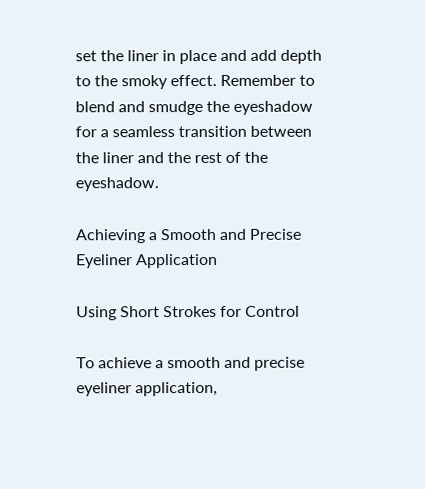set the liner in place and add depth to the smoky effect. Remember to blend and smudge the eyeshadow for a seamless transition between the liner and the rest of the eyeshadow.

Achieving a Smooth and Precise Eyeliner Application

Using Short Strokes for Control

To achieve a smooth and precise eyeliner application,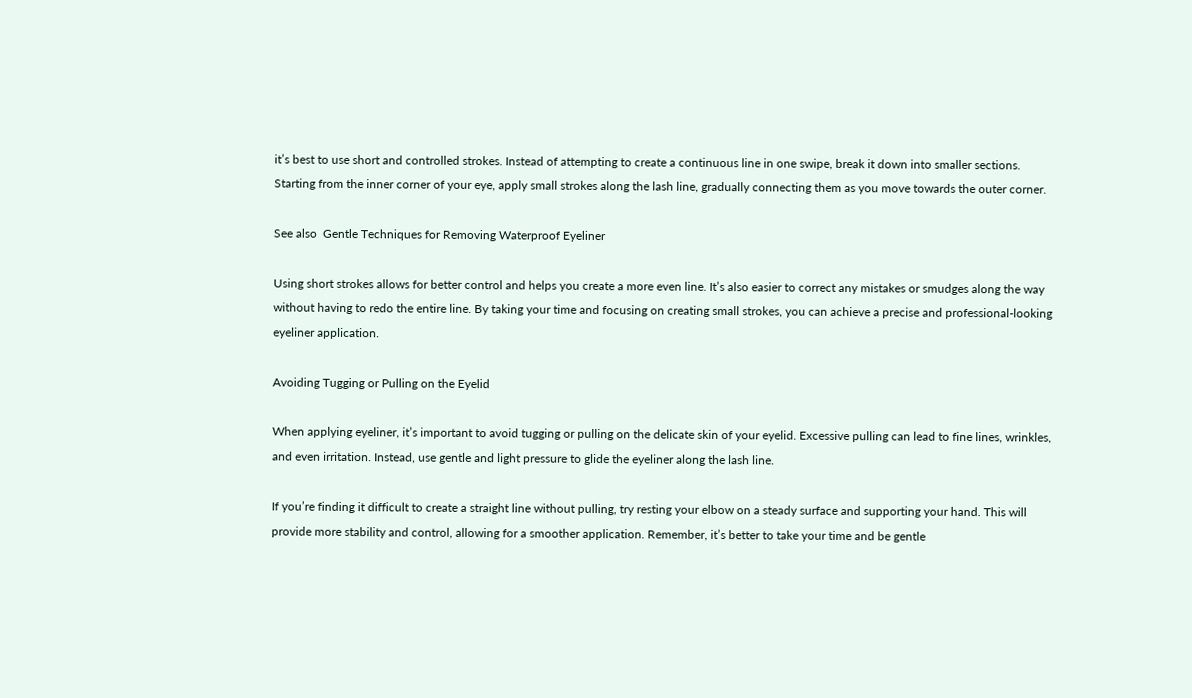it’s best to use short and controlled strokes. Instead of attempting to create a continuous line in one swipe, break it down into smaller sections. Starting from the inner corner of your eye, apply small strokes along the lash line, gradually connecting them as you move towards the outer corner.

See also  Gentle Techniques for Removing Waterproof Eyeliner

Using short strokes allows for better control and helps you create a more even line. It’s also easier to correct any mistakes or smudges along the way without having to redo the entire line. By taking your time and focusing on creating small strokes, you can achieve a precise and professional-looking eyeliner application.

Avoiding Tugging or Pulling on the Eyelid

When applying eyeliner, it’s important to avoid tugging or pulling on the delicate skin of your eyelid. Excessive pulling can lead to fine lines, wrinkles, and even irritation. Instead, use gentle and light pressure to glide the eyeliner along the lash line.

If you’re finding it difficult to create a straight line without pulling, try resting your elbow on a steady surface and supporting your hand. This will provide more stability and control, allowing for a smoother application. Remember, it’s better to take your time and be gentle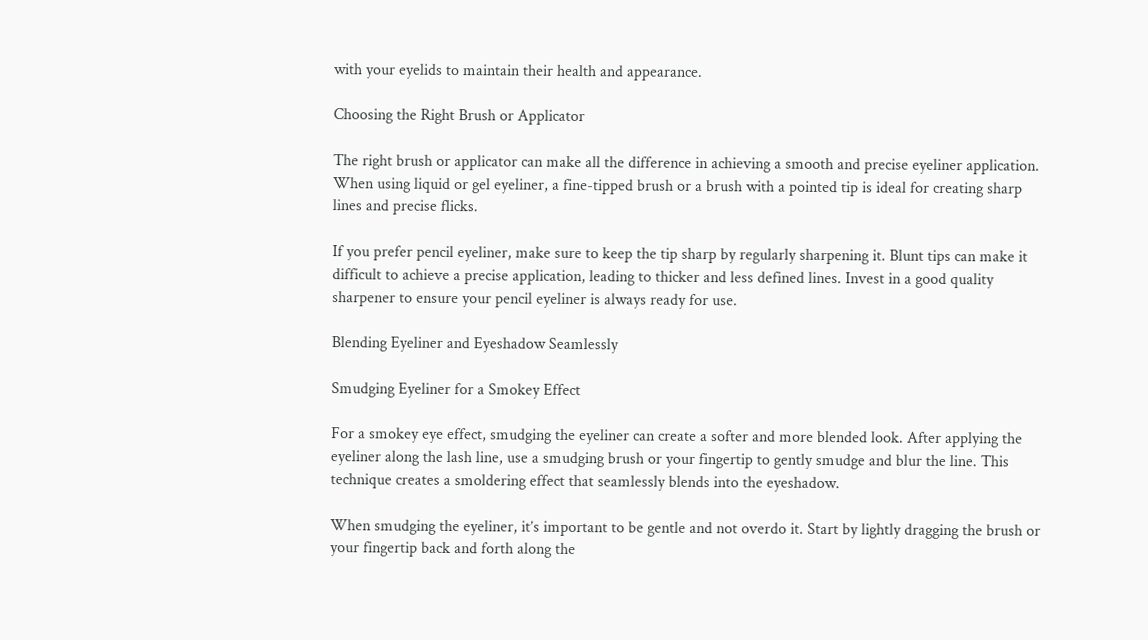with your eyelids to maintain their health and appearance.

Choosing the Right Brush or Applicator

The right brush or applicator can make all the difference in achieving a smooth and precise eyeliner application. When using liquid or gel eyeliner, a fine-tipped brush or a brush with a pointed tip is ideal for creating sharp lines and precise flicks.

If you prefer pencil eyeliner, make sure to keep the tip sharp by regularly sharpening it. Blunt tips can make it difficult to achieve a precise application, leading to thicker and less defined lines. Invest in a good quality sharpener to ensure your pencil eyeliner is always ready for use.

Blending Eyeliner and Eyeshadow Seamlessly

Smudging Eyeliner for a Smokey Effect

For a smokey eye effect, smudging the eyeliner can create a softer and more blended look. After applying the eyeliner along the lash line, use a smudging brush or your fingertip to gently smudge and blur the line. This technique creates a smoldering effect that seamlessly blends into the eyeshadow.

When smudging the eyeliner, it’s important to be gentle and not overdo it. Start by lightly dragging the brush or your fingertip back and forth along the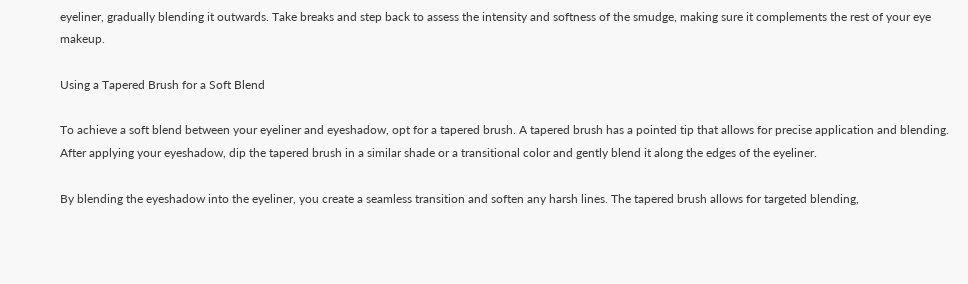eyeliner, gradually blending it outwards. Take breaks and step back to assess the intensity and softness of the smudge, making sure it complements the rest of your eye makeup.

Using a Tapered Brush for a Soft Blend

To achieve a soft blend between your eyeliner and eyeshadow, opt for a tapered brush. A tapered brush has a pointed tip that allows for precise application and blending. After applying your eyeshadow, dip the tapered brush in a similar shade or a transitional color and gently blend it along the edges of the eyeliner.

By blending the eyeshadow into the eyeliner, you create a seamless transition and soften any harsh lines. The tapered brush allows for targeted blending,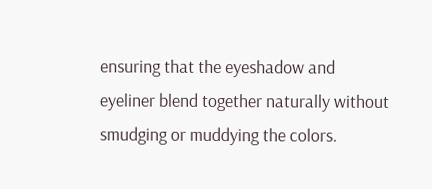ensuring that the eyeshadow and eyeliner blend together naturally without smudging or muddying the colors.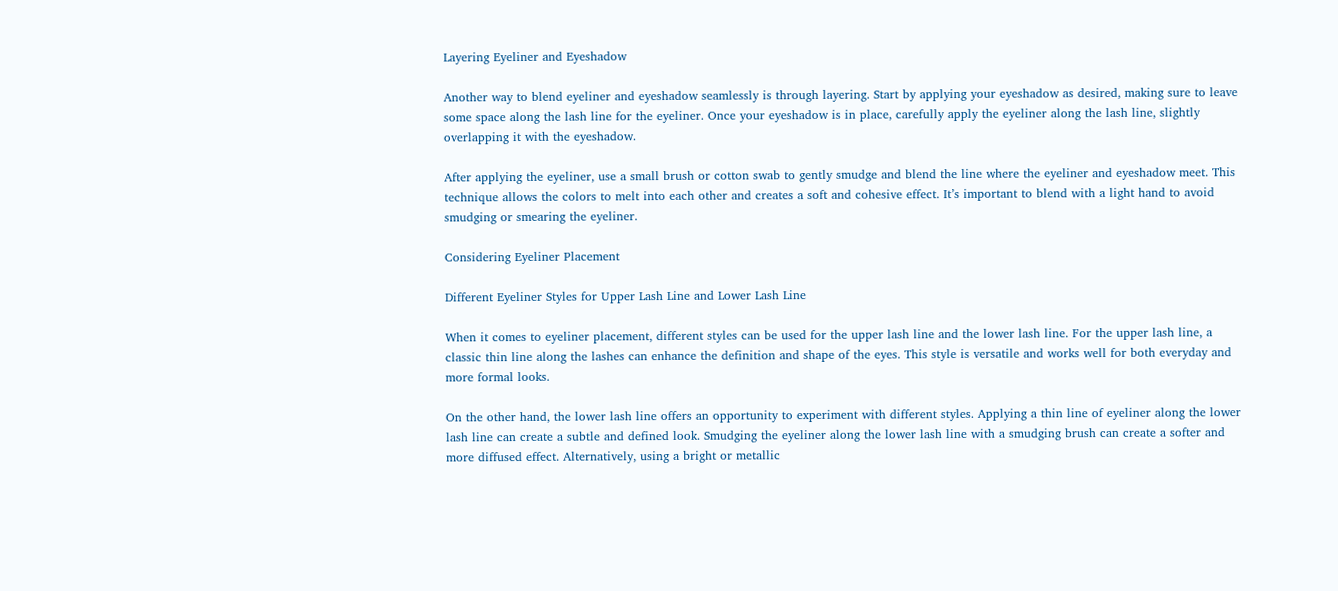Layering Eyeliner and Eyeshadow

Another way to blend eyeliner and eyeshadow seamlessly is through layering. Start by applying your eyeshadow as desired, making sure to leave some space along the lash line for the eyeliner. Once your eyeshadow is in place, carefully apply the eyeliner along the lash line, slightly overlapping it with the eyeshadow.

After applying the eyeliner, use a small brush or cotton swab to gently smudge and blend the line where the eyeliner and eyeshadow meet. This technique allows the colors to melt into each other and creates a soft and cohesive effect. It’s important to blend with a light hand to avoid smudging or smearing the eyeliner.

Considering Eyeliner Placement

Different Eyeliner Styles for Upper Lash Line and Lower Lash Line

When it comes to eyeliner placement, different styles can be used for the upper lash line and the lower lash line. For the upper lash line, a classic thin line along the lashes can enhance the definition and shape of the eyes. This style is versatile and works well for both everyday and more formal looks.

On the other hand, the lower lash line offers an opportunity to experiment with different styles. Applying a thin line of eyeliner along the lower lash line can create a subtle and defined look. Smudging the eyeliner along the lower lash line with a smudging brush can create a softer and more diffused effect. Alternatively, using a bright or metallic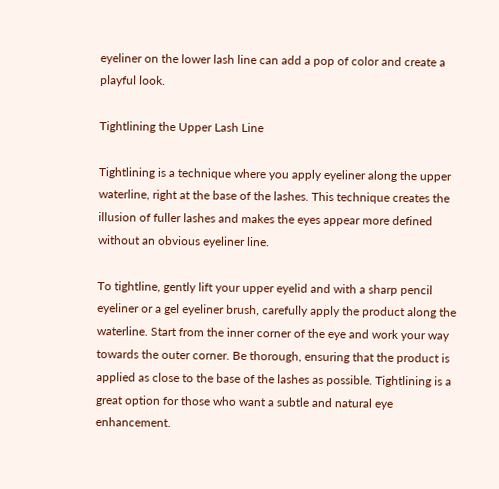eyeliner on the lower lash line can add a pop of color and create a playful look.

Tightlining the Upper Lash Line

Tightlining is a technique where you apply eyeliner along the upper waterline, right at the base of the lashes. This technique creates the illusion of fuller lashes and makes the eyes appear more defined without an obvious eyeliner line.

To tightline, gently lift your upper eyelid and with a sharp pencil eyeliner or a gel eyeliner brush, carefully apply the product along the waterline. Start from the inner corner of the eye and work your way towards the outer corner. Be thorough, ensuring that the product is applied as close to the base of the lashes as possible. Tightlining is a great option for those who want a subtle and natural eye enhancement.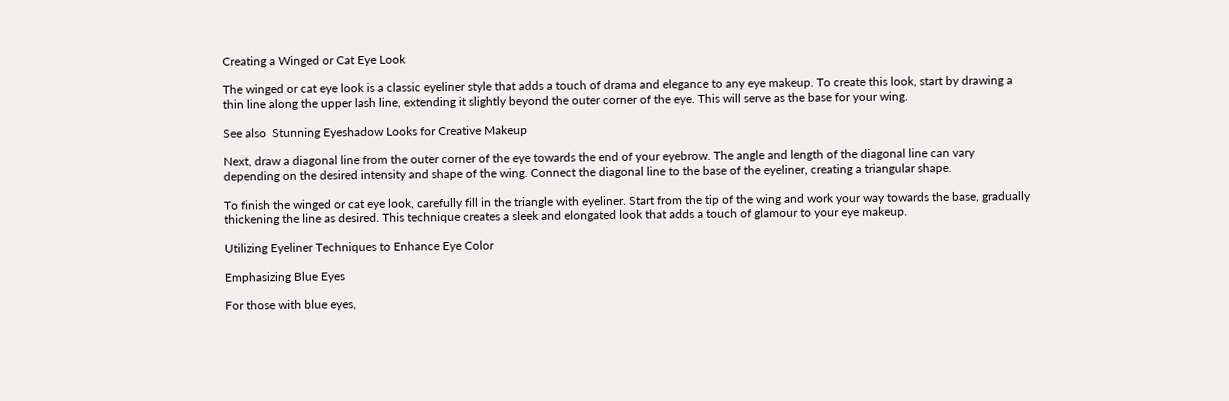Creating a Winged or Cat Eye Look

The winged or cat eye look is a classic eyeliner style that adds a touch of drama and elegance to any eye makeup. To create this look, start by drawing a thin line along the upper lash line, extending it slightly beyond the outer corner of the eye. This will serve as the base for your wing.

See also  Stunning Eyeshadow Looks for Creative Makeup

Next, draw a diagonal line from the outer corner of the eye towards the end of your eyebrow. The angle and length of the diagonal line can vary depending on the desired intensity and shape of the wing. Connect the diagonal line to the base of the eyeliner, creating a triangular shape.

To finish the winged or cat eye look, carefully fill in the triangle with eyeliner. Start from the tip of the wing and work your way towards the base, gradually thickening the line as desired. This technique creates a sleek and elongated look that adds a touch of glamour to your eye makeup.

Utilizing Eyeliner Techniques to Enhance Eye Color

Emphasizing Blue Eyes

For those with blue eyes,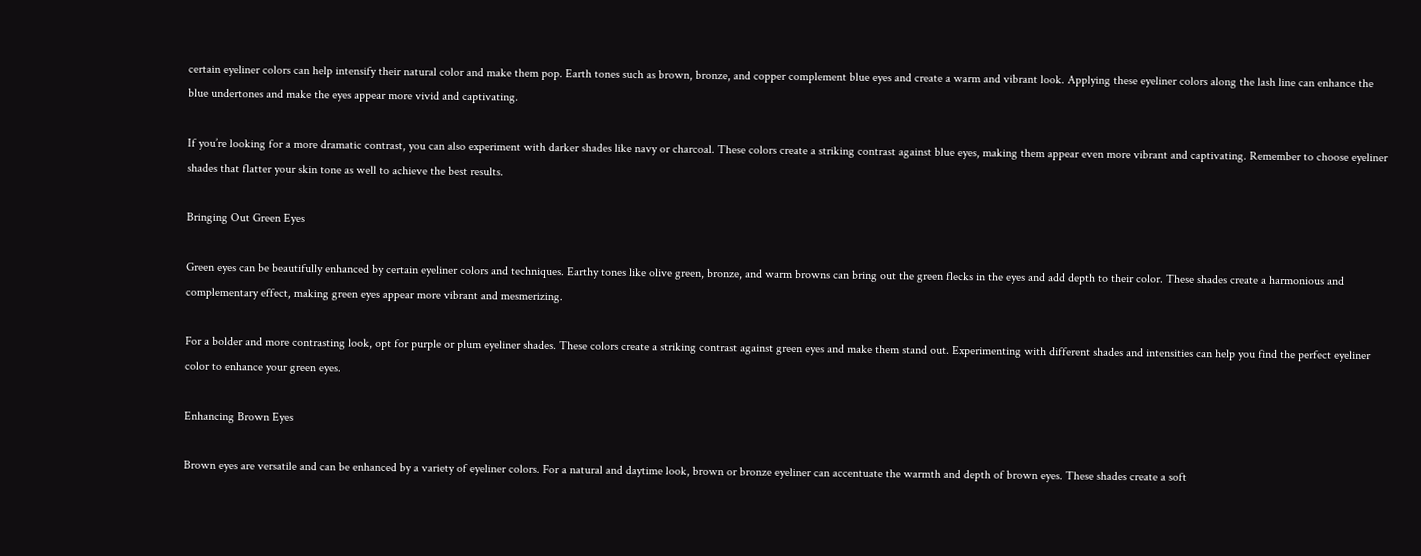certain eyeliner colors can help intensify their natural color and make them pop. Earth tones such as brown, bronze, and copper complement blue eyes and create a warm and vibrant look. Applying these eyeliner colors along the lash line can enhance the blue undertones and make the eyes appear more vivid and captivating.

If you’re looking for a more dramatic contrast, you can also experiment with darker shades like navy or charcoal. These colors create a striking contrast against blue eyes, making them appear even more vibrant and captivating. Remember to choose eyeliner shades that flatter your skin tone as well to achieve the best results.

Bringing Out Green Eyes

Green eyes can be beautifully enhanced by certain eyeliner colors and techniques. Earthy tones like olive green, bronze, and warm browns can bring out the green flecks in the eyes and add depth to their color. These shades create a harmonious and complementary effect, making green eyes appear more vibrant and mesmerizing.

For a bolder and more contrasting look, opt for purple or plum eyeliner shades. These colors create a striking contrast against green eyes and make them stand out. Experimenting with different shades and intensities can help you find the perfect eyeliner color to enhance your green eyes.

Enhancing Brown Eyes

Brown eyes are versatile and can be enhanced by a variety of eyeliner colors. For a natural and daytime look, brown or bronze eyeliner can accentuate the warmth and depth of brown eyes. These shades create a soft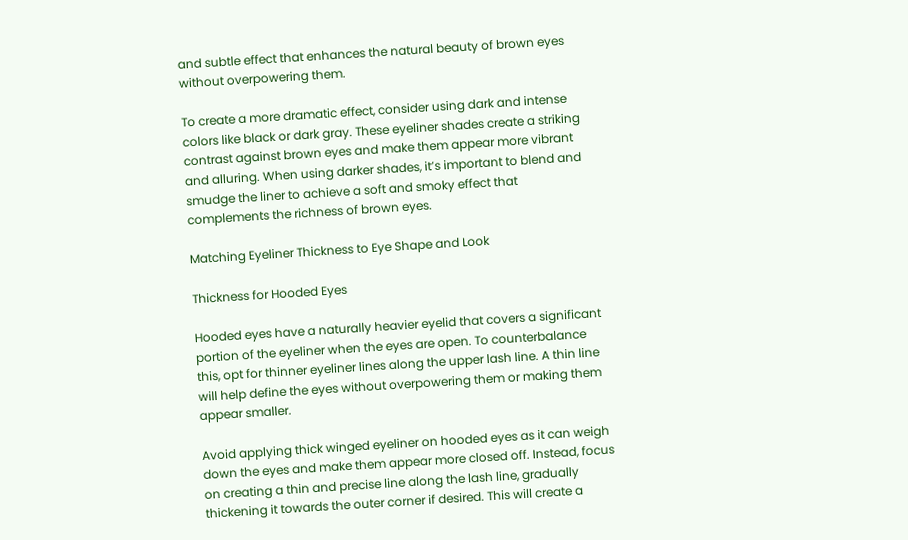and subtle effect that enhances the natural beauty of brown eyes without overpowering them.

To create a more dramatic effect, consider using dark and intense colors like black or dark gray. These eyeliner shades create a striking contrast against brown eyes and make them appear more vibrant and alluring. When using darker shades, it’s important to blend and smudge the liner to achieve a soft and smoky effect that complements the richness of brown eyes.

Matching Eyeliner Thickness to Eye Shape and Look

Thickness for Hooded Eyes

Hooded eyes have a naturally heavier eyelid that covers a significant portion of the eyeliner when the eyes are open. To counterbalance this, opt for thinner eyeliner lines along the upper lash line. A thin line will help define the eyes without overpowering them or making them appear smaller.

Avoid applying thick winged eyeliner on hooded eyes as it can weigh down the eyes and make them appear more closed off. Instead, focus on creating a thin and precise line along the lash line, gradually thickening it towards the outer corner if desired. This will create a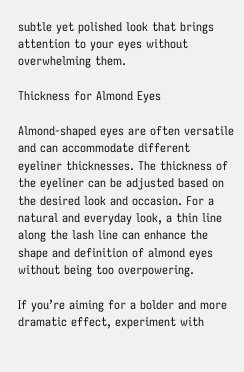subtle yet polished look that brings attention to your eyes without overwhelming them.

Thickness for Almond Eyes

Almond-shaped eyes are often versatile and can accommodate different eyeliner thicknesses. The thickness of the eyeliner can be adjusted based on the desired look and occasion. For a natural and everyday look, a thin line along the lash line can enhance the shape and definition of almond eyes without being too overpowering.

If you’re aiming for a bolder and more dramatic effect, experiment with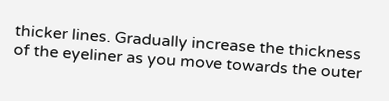thicker lines. Gradually increase the thickness of the eyeliner as you move towards the outer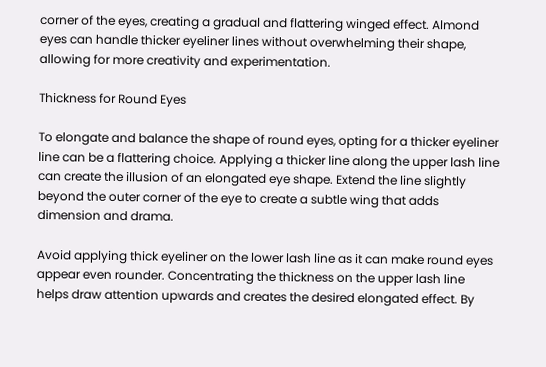corner of the eyes, creating a gradual and flattering winged effect. Almond eyes can handle thicker eyeliner lines without overwhelming their shape, allowing for more creativity and experimentation.

Thickness for Round Eyes

To elongate and balance the shape of round eyes, opting for a thicker eyeliner line can be a flattering choice. Applying a thicker line along the upper lash line can create the illusion of an elongated eye shape. Extend the line slightly beyond the outer corner of the eye to create a subtle wing that adds dimension and drama.

Avoid applying thick eyeliner on the lower lash line as it can make round eyes appear even rounder. Concentrating the thickness on the upper lash line helps draw attention upwards and creates the desired elongated effect. By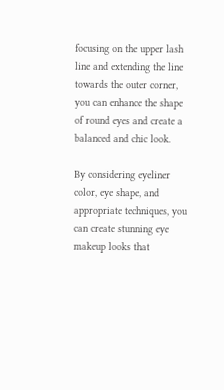focusing on the upper lash line and extending the line towards the outer corner, you can enhance the shape of round eyes and create a balanced and chic look.

By considering eyeliner color, eye shape, and appropriate techniques, you can create stunning eye makeup looks that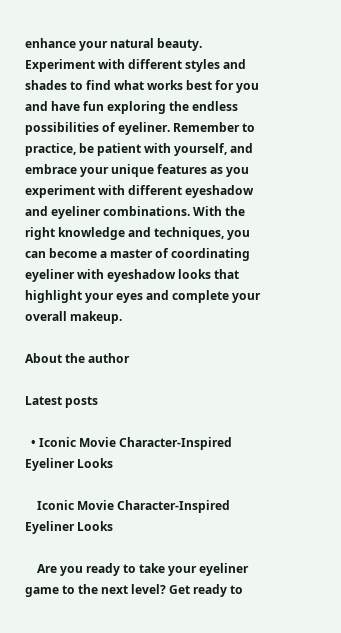enhance your natural beauty. Experiment with different styles and shades to find what works best for you and have fun exploring the endless possibilities of eyeliner. Remember to practice, be patient with yourself, and embrace your unique features as you experiment with different eyeshadow and eyeliner combinations. With the right knowledge and techniques, you can become a master of coordinating eyeliner with eyeshadow looks that highlight your eyes and complete your overall makeup.

About the author

Latest posts

  • Iconic Movie Character-Inspired Eyeliner Looks

    Iconic Movie Character-Inspired Eyeliner Looks

    Are you ready to take your eyeliner game to the next level? Get ready to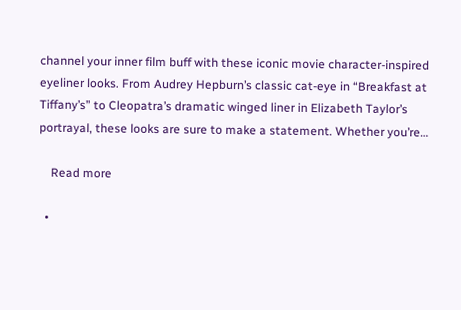channel your inner film buff with these iconic movie character-inspired eyeliner looks. From Audrey Hepburn’s classic cat-eye in “Breakfast at Tiffany’s” to Cleopatra’s dramatic winged liner in Elizabeth Taylor’s portrayal, these looks are sure to make a statement. Whether you’re…

    Read more

  •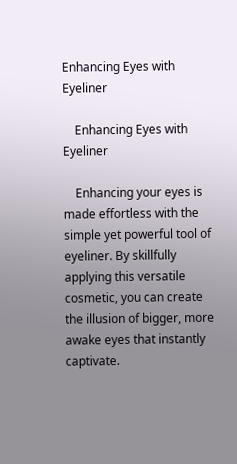Enhancing Eyes with Eyeliner

    Enhancing Eyes with Eyeliner

    Enhancing your eyes is made effortless with the simple yet powerful tool of eyeliner. By skillfully applying this versatile cosmetic, you can create the illusion of bigger, more awake eyes that instantly captivate.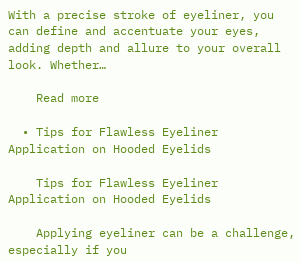With a precise stroke of eyeliner, you can define and accentuate your eyes, adding depth and allure to your overall look. Whether…

    Read more

  • Tips for Flawless Eyeliner Application on Hooded Eyelids

    Tips for Flawless Eyeliner Application on Hooded Eyelids

    Applying eyeliner can be a challenge, especially if you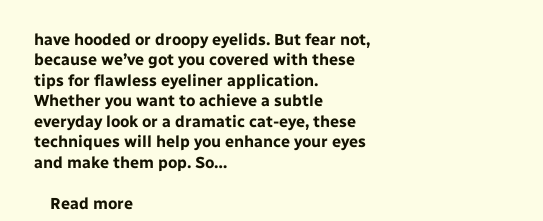have hooded or droopy eyelids. But fear not, because we’ve got you covered with these tips for flawless eyeliner application. Whether you want to achieve a subtle everyday look or a dramatic cat-eye, these techniques will help you enhance your eyes and make them pop. So…

    Read more